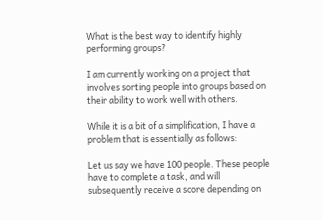What is the best way to identify highly performing groups?

I am currently working on a project that involves sorting people into groups based on their ability to work well with others.

While it is a bit of a simplification, I have a problem that is essentially as follows:

Let us say we have 100 people. These people have to complete a task, and will subsequently receive a score depending on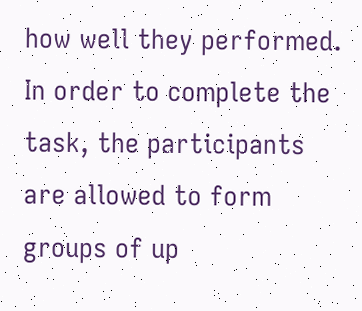how well they performed. In order to complete the task, the participants are allowed to form groups of up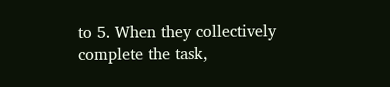to 5. When they collectively complete the task,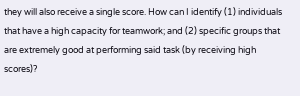they will also receive a single score. How can I identify (1) individuals that have a high capacity for teamwork; and (2) specific groups that are extremely good at performing said task (by receiving high scores)?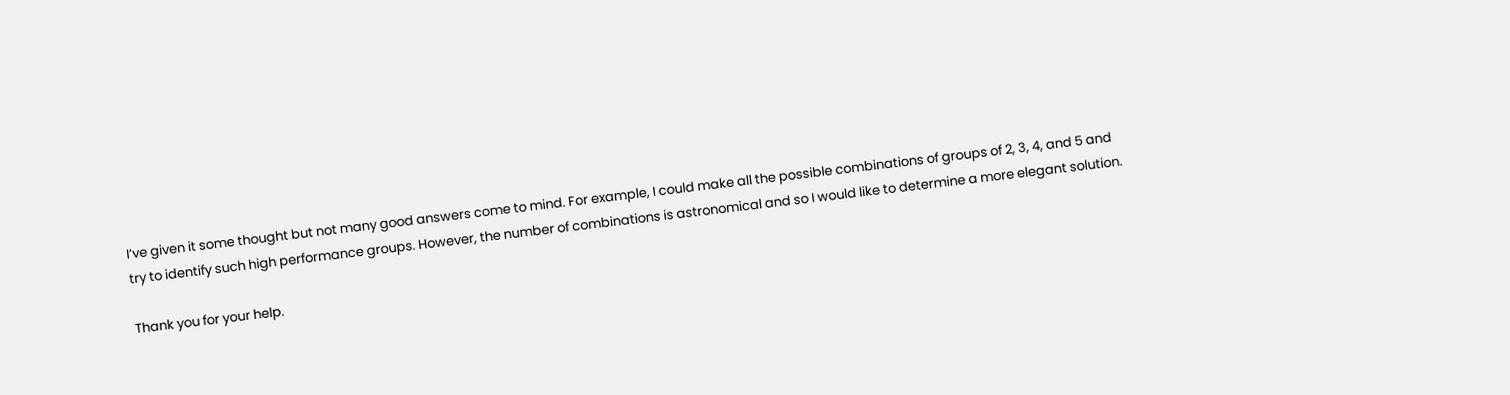I’ve given it some thought but not many good answers come to mind. For example, I could make all the possible combinations of groups of 2, 3, 4, and 5 and try to identify such high performance groups. However, the number of combinations is astronomical and so I would like to determine a more elegant solution.

Thank you for your help.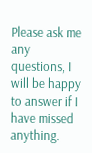Please ask me any questions, I will be happy to answer if I have missed anything.